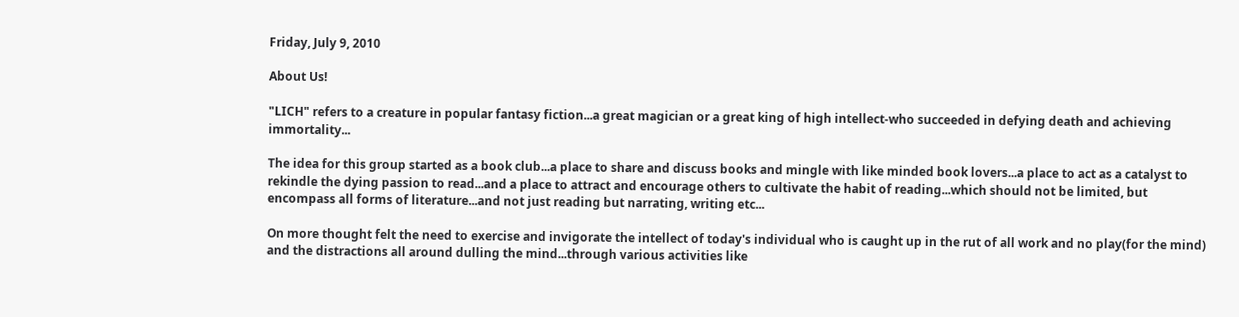Friday, July 9, 2010

About Us!

"LICH" refers to a creature in popular fantasy fiction...a great magician or a great king of high intellect-who succeeded in defying death and achieving immortality...

The idea for this group started as a book club...a place to share and discuss books and mingle with like minded book lovers...a place to act as a catalyst to rekindle the dying passion to read...and a place to attract and encourage others to cultivate the habit of reading...which should not be limited, but encompass all forms of literature...and not just reading but narrating, writing etc...

On more thought felt the need to exercise and invigorate the intellect of today's individual who is caught up in the rut of all work and no play(for the mind) and the distractions all around dulling the mind...through various activities like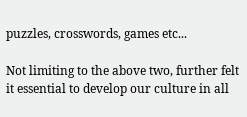puzzles, crosswords, games etc...

Not limiting to the above two, further felt it essential to develop our culture in all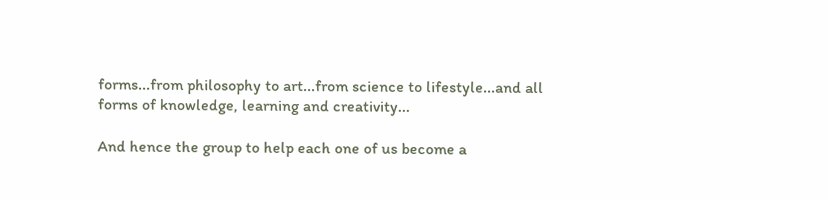forms...from philosophy to art...from science to lifestyle...and all forms of knowledge, learning and creativity...

And hence the group to help each one of us become a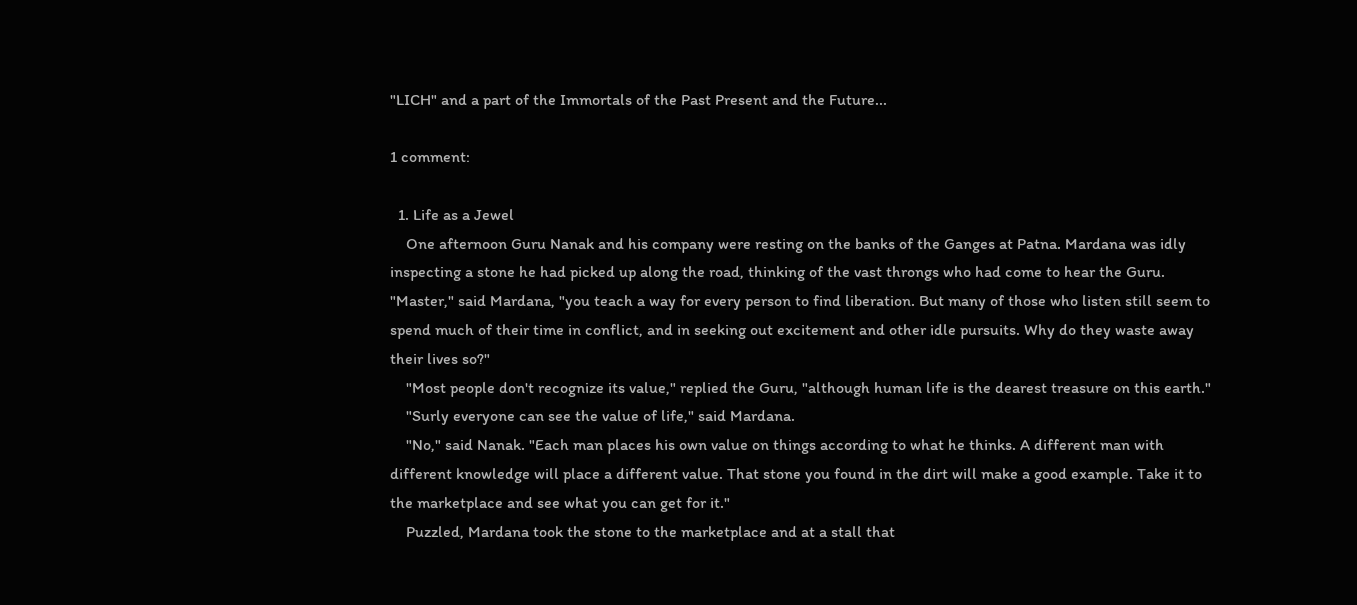"LICH" and a part of the Immortals of the Past Present and the Future...

1 comment:

  1. Life as a Jewel
    One afternoon Guru Nanak and his company were resting on the banks of the Ganges at Patna. Mardana was idly inspecting a stone he had picked up along the road, thinking of the vast throngs who had come to hear the Guru. "Master," said Mardana, "you teach a way for every person to find liberation. But many of those who listen still seem to spend much of their time in conflict, and in seeking out excitement and other idle pursuits. Why do they waste away their lives so?"
    "Most people don't recognize its value," replied the Guru, "although human life is the dearest treasure on this earth."
    "Surly everyone can see the value of life," said Mardana.
    "No," said Nanak. "Each man places his own value on things according to what he thinks. A different man with different knowledge will place a different value. That stone you found in the dirt will make a good example. Take it to the marketplace and see what you can get for it."
    Puzzled, Mardana took the stone to the marketplace and at a stall that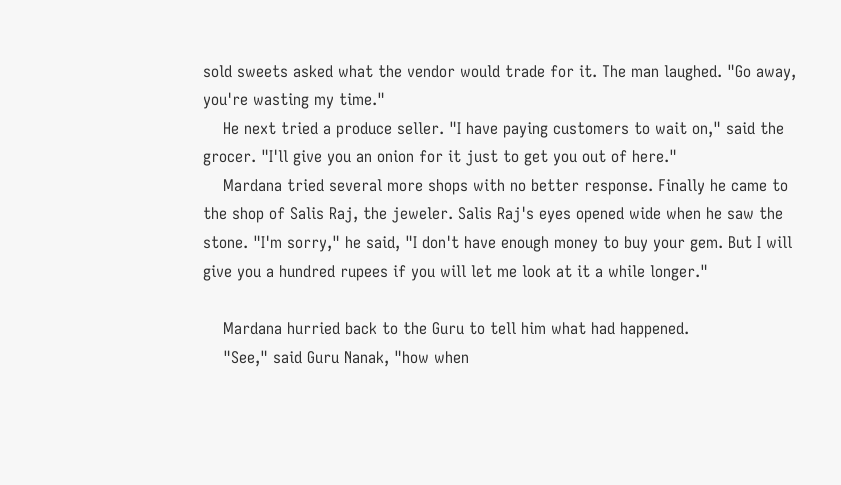sold sweets asked what the vendor would trade for it. The man laughed. "Go away, you're wasting my time."
    He next tried a produce seller. "I have paying customers to wait on," said the grocer. "I'll give you an onion for it just to get you out of here."
    Mardana tried several more shops with no better response. Finally he came to the shop of Salis Raj, the jeweler. Salis Raj's eyes opened wide when he saw the stone. "I'm sorry," he said, "I don't have enough money to buy your gem. But I will give you a hundred rupees if you will let me look at it a while longer."

    Mardana hurried back to the Guru to tell him what had happened.
    "See," said Guru Nanak, "how when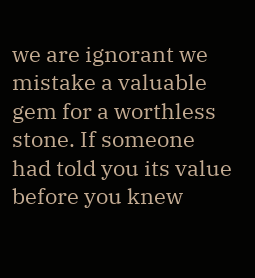we are ignorant we mistake a valuable gem for a worthless stone. If someone had told you its value before you knew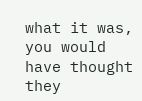what it was, you would have thought they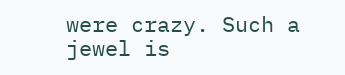were crazy. Such a jewel is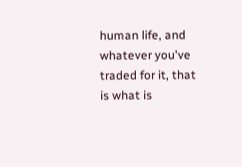human life, and whatever you've traded for it, that is what is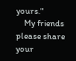yours."
    My friends please share your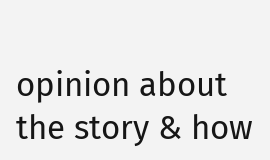opinion about the story & how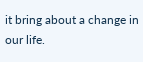it bring about a change in our life.